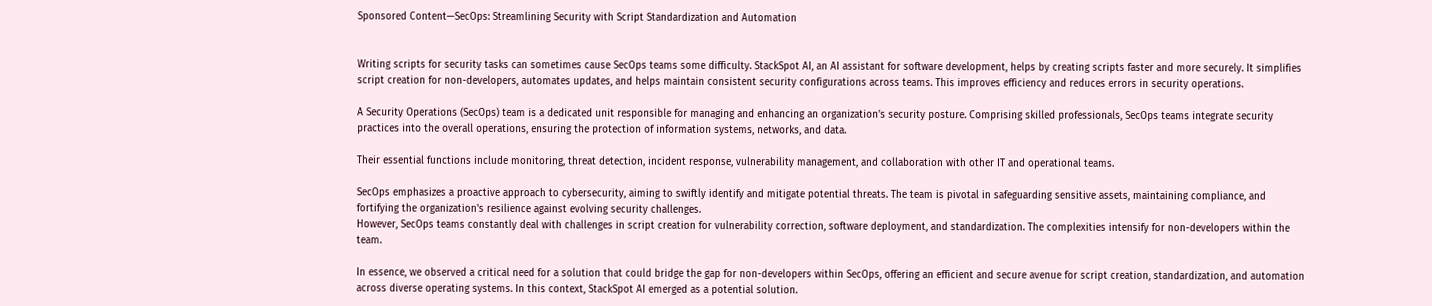Sponsored Content—SecOps: Streamlining Security with Script Standardization and Automation


Writing scripts for security tasks can sometimes cause SecOps teams some difficulty. StackSpot AI, an AI assistant for software development, helps by creating scripts faster and more securely. It simplifies script creation for non-developers, automates updates, and helps maintain consistent security configurations across teams. This improves efficiency and reduces errors in security operations.

A Security Operations (SecOps) team is a dedicated unit responsible for managing and enhancing an organization's security posture. Comprising skilled professionals, SecOps teams integrate security practices into the overall operations, ensuring the protection of information systems, networks, and data.

Their essential functions include monitoring, threat detection, incident response, vulnerability management, and collaboration with other IT and operational teams.

SecOps emphasizes a proactive approach to cybersecurity, aiming to swiftly identify and mitigate potential threats. The team is pivotal in safeguarding sensitive assets, maintaining compliance, and fortifying the organization's resilience against evolving security challenges.
However, SecOps teams constantly deal with challenges in script creation for vulnerability correction, software deployment, and standardization. The complexities intensify for non-developers within the team.

In essence, we observed a critical need for a solution that could bridge the gap for non-developers within SecOps, offering an efficient and secure avenue for script creation, standardization, and automation across diverse operating systems. In this context, StackSpot AI emerged as a potential solution.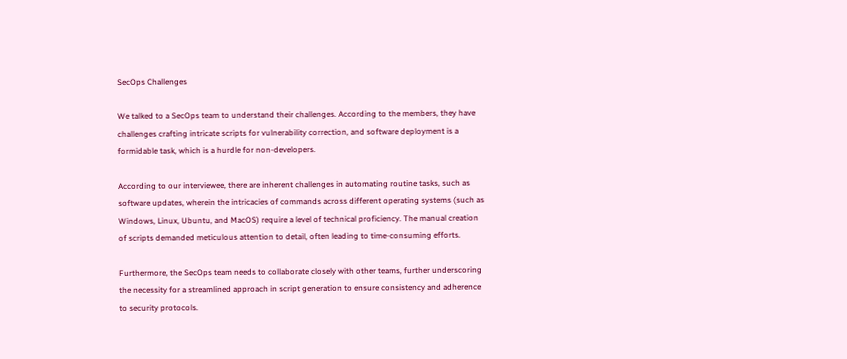SecOps Challenges

We talked to a SecOps team to understand their challenges. According to the members, they have challenges crafting intricate scripts for vulnerability correction, and software deployment is a formidable task, which is a hurdle for non-developers.

According to our interviewee, there are inherent challenges in automating routine tasks, such as software updates, wherein the intricacies of commands across different operating systems (such as Windows, Linux, Ubuntu, and MacOS) require a level of technical proficiency. The manual creation of scripts demanded meticulous attention to detail, often leading to time-consuming efforts.

Furthermore, the SecOps team needs to collaborate closely with other teams, further underscoring the necessity for a streamlined approach in script generation to ensure consistency and adherence to security protocols.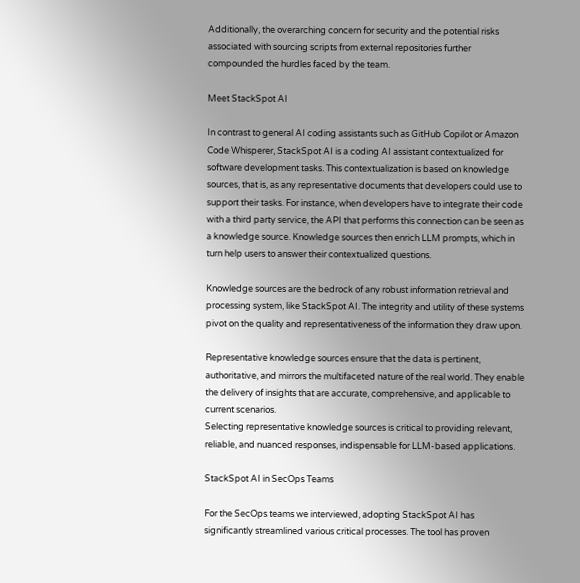Additionally, the overarching concern for security and the potential risks associated with sourcing scripts from external repositories further compounded the hurdles faced by the team.

Meet StackSpot AI

In contrast to general AI coding assistants such as GitHub Copilot or Amazon Code Whisperer, StackSpot AI is a coding AI assistant contextualized for software development tasks. This contextualization is based on knowledge sources, that is, as any representative documents that developers could use to support their tasks. For instance, when developers have to integrate their code with a third party service, the API that performs this connection can be seen as a knowledge source. Knowledge sources then enrich LLM prompts, which in turn help users to answer their contextualized questions.

Knowledge sources are the bedrock of any robust information retrieval and processing system, like StackSpot AI. The integrity and utility of these systems pivot on the quality and representativeness of the information they draw upon.

Representative knowledge sources ensure that the data is pertinent, authoritative, and mirrors the multifaceted nature of the real world. They enable the delivery of insights that are accurate, comprehensive, and applicable to current scenarios.
Selecting representative knowledge sources is critical to providing relevant, reliable, and nuanced responses, indispensable for LLM-based applications.

StackSpot AI in SecOps Teams

For the SecOps teams we interviewed, adopting StackSpot AI has significantly streamlined various critical processes. The tool has proven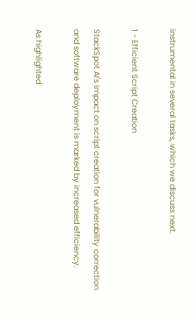instrumental in several tasks, which we discuss next.

1 - Efficient Script Creation

StackSpot AI's impact on script creation for vulnerability correction and software deployment is marked by increased efficiency.

As highlighted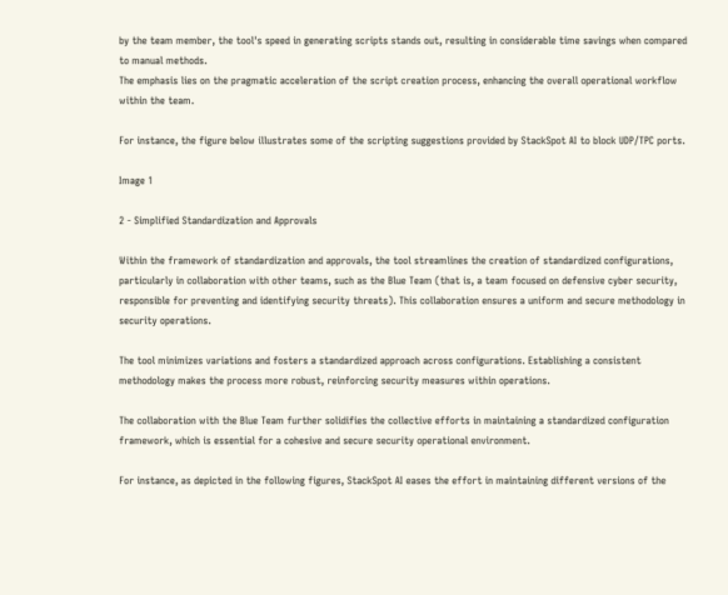by the team member, the tool's speed in generating scripts stands out, resulting in considerable time savings when compared to manual methods.
The emphasis lies on the pragmatic acceleration of the script creation process, enhancing the overall operational workflow within the team.

For instance, the figure below illustrates some of the scripting suggestions provided by StackSpot AI to block UDP/TPC ports.

Image 1

2 - Simplified Standardization and Approvals

Within the framework of standardization and approvals, the tool streamlines the creation of standardized configurations, particularly in collaboration with other teams, such as the Blue Team (that is, a team focused on defensive cyber security, responsible for preventing and identifying security threats). This collaboration ensures a uniform and secure methodology in security operations.

The tool minimizes variations and fosters a standardized approach across configurations. Establishing a consistent methodology makes the process more robust, reinforcing security measures within operations.

The collaboration with the Blue Team further solidifies the collective efforts in maintaining a standardized configuration framework, which is essential for a cohesive and secure security operational environment.

For instance, as depicted in the following figures, StackSpot AI eases the effort in maintaining different versions of the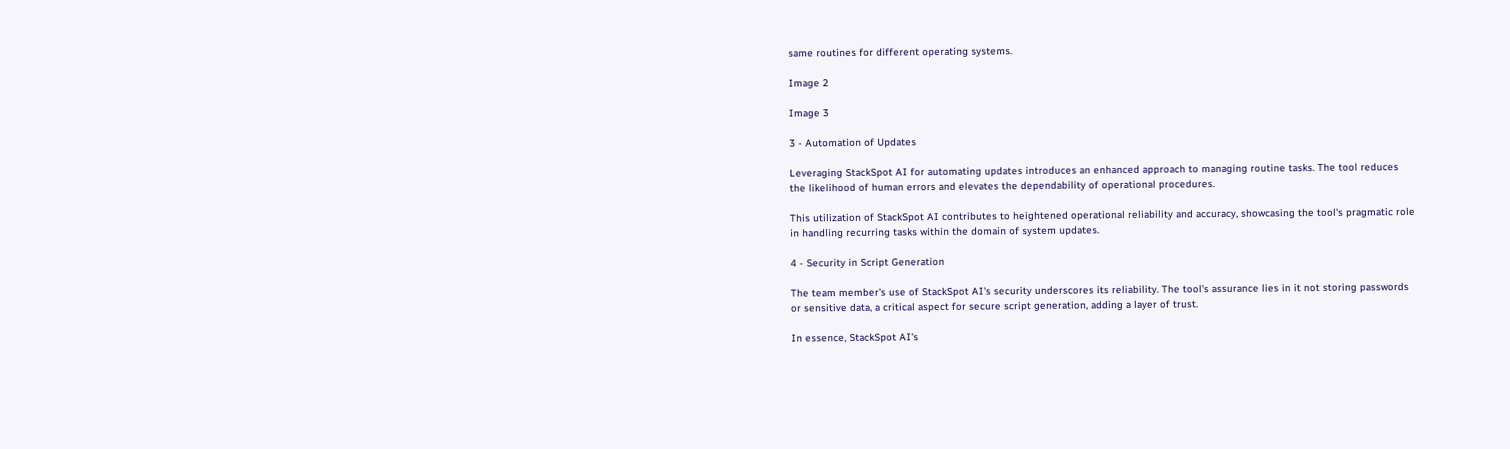same routines for different operating systems.

Image 2

Image 3

3 - Automation of Updates

Leveraging StackSpot AI for automating updates introduces an enhanced approach to managing routine tasks. The tool reduces the likelihood of human errors and elevates the dependability of operational procedures.

This utilization of StackSpot AI contributes to heightened operational reliability and accuracy, showcasing the tool's pragmatic role in handling recurring tasks within the domain of system updates.

4 - Security in Script Generation

The team member's use of StackSpot AI's security underscores its reliability. The tool's assurance lies in it not storing passwords or sensitive data, a critical aspect for secure script generation, adding a layer of trust.

In essence, StackSpot AI's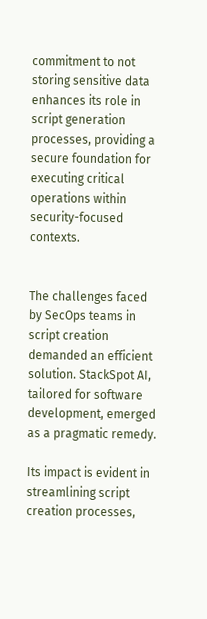commitment to not storing sensitive data enhances its role in script generation processes, providing a secure foundation for executing critical operations within security-focused contexts.


The challenges faced by SecOps teams in script creation demanded an efficient solution. StackSpot AI, tailored for software development, emerged as a pragmatic remedy.

Its impact is evident in streamlining script creation processes,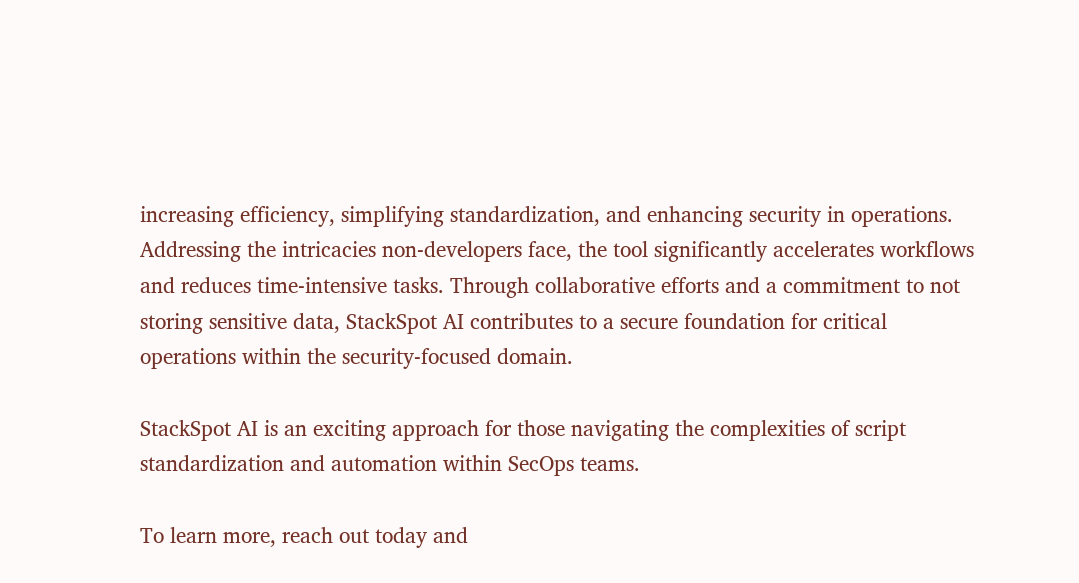increasing efficiency, simplifying standardization, and enhancing security in operations. Addressing the intricacies non-developers face, the tool significantly accelerates workflows and reduces time-intensive tasks. Through collaborative efforts and a commitment to not storing sensitive data, StackSpot AI contributes to a secure foundation for critical operations within the security-focused domain.

StackSpot AI is an exciting approach for those navigating the complexities of script standardization and automation within SecOps teams.

To learn more, reach out today and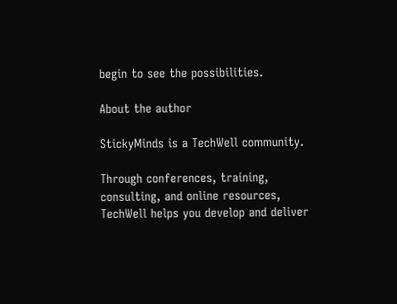begin to see the possibilities.

About the author

StickyMinds is a TechWell community.

Through conferences, training, consulting, and online resources, TechWell helps you develop and deliver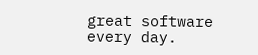great software every day.